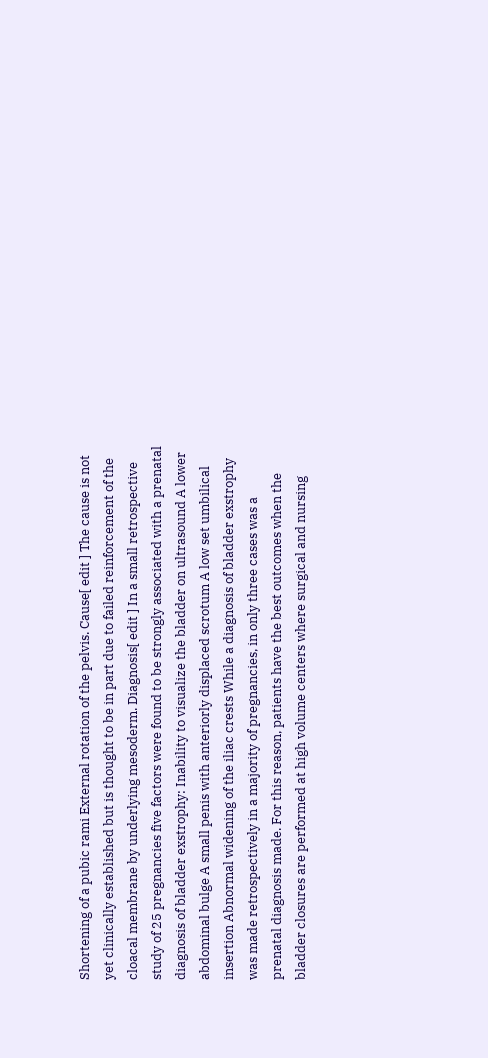Shortening of a pubic rami External rotation of the pelvis. Cause[ edit ] The cause is not yet clinically established but is thought to be in part due to failed reinforcement of the cloacal membrane by underlying mesoderm. Diagnosis[ edit ] In a small retrospective study of 25 pregnancies five factors were found to be strongly associated with a prenatal diagnosis of bladder exstrophy: Inability to visualize the bladder on ultrasound A lower abdominal bulge A small penis with anteriorly displaced scrotum A low set umbilical insertion Abnormal widening of the iliac crests While a diagnosis of bladder exstrophy was made retrospectively in a majority of pregnancies, in only three cases was a prenatal diagnosis made. For this reason, patients have the best outcomes when the bladder closures are performed at high volume centers where surgical and nursing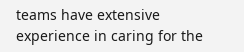teams have extensive experience in caring for the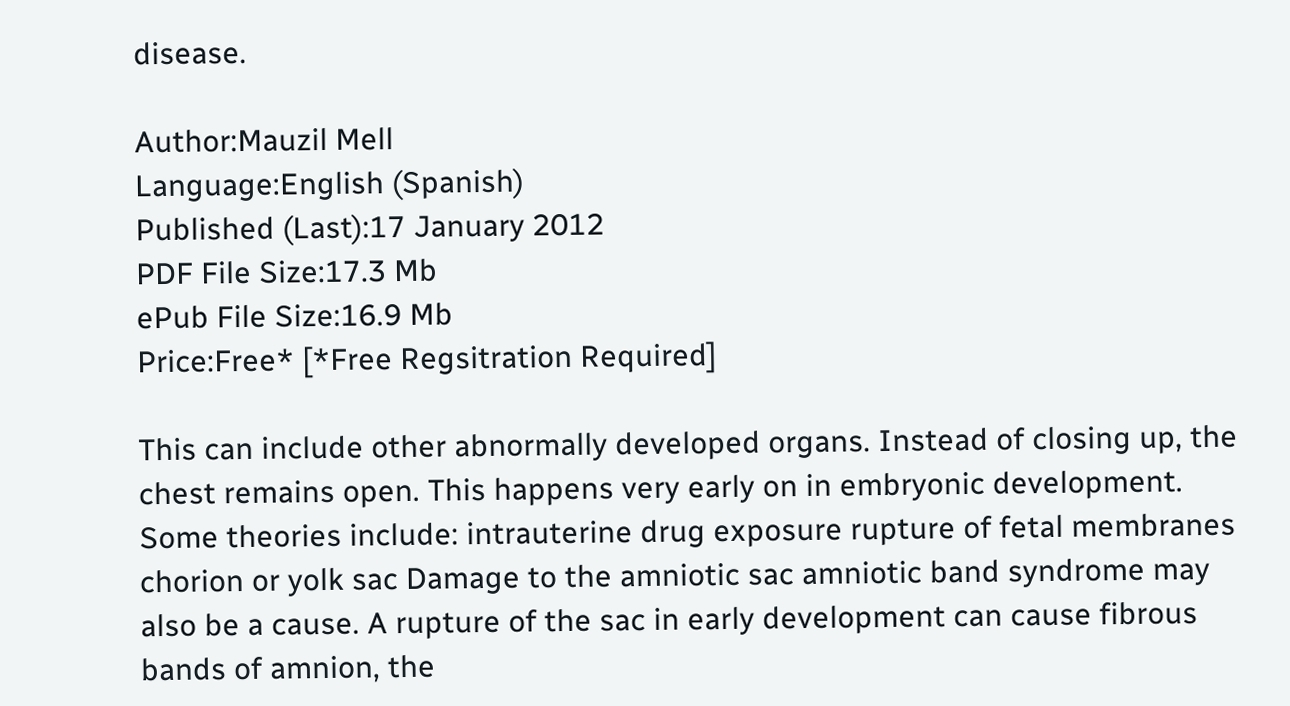disease.

Author:Mauzil Mell
Language:English (Spanish)
Published (Last):17 January 2012
PDF File Size:17.3 Mb
ePub File Size:16.9 Mb
Price:Free* [*Free Regsitration Required]

This can include other abnormally developed organs. Instead of closing up, the chest remains open. This happens very early on in embryonic development. Some theories include: intrauterine drug exposure rupture of fetal membranes chorion or yolk sac Damage to the amniotic sac amniotic band syndrome may also be a cause. A rupture of the sac in early development can cause fibrous bands of amnion, the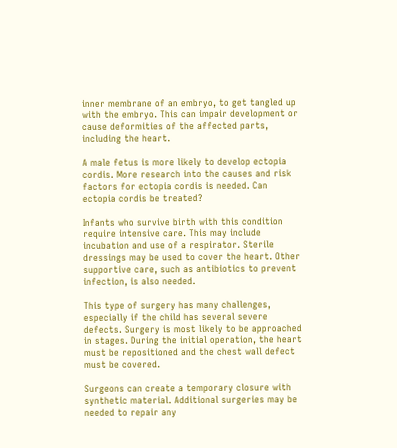inner membrane of an embryo, to get tangled up with the embryo. This can impair development or cause deformities of the affected parts, including the heart.

A male fetus is more likely to develop ectopia cordis. More research into the causes and risk factors for ectopia cordis is needed. Can ectopia cordis be treated?

Infants who survive birth with this condition require intensive care. This may include incubation and use of a respirator. Sterile dressings may be used to cover the heart. Other supportive care, such as antibiotics to prevent infection, is also needed.

This type of surgery has many challenges, especially if the child has several severe defects. Surgery is most likely to be approached in stages. During the initial operation, the heart must be repositioned and the chest wall defect must be covered.

Surgeons can create a temporary closure with synthetic material. Additional surgeries may be needed to repair any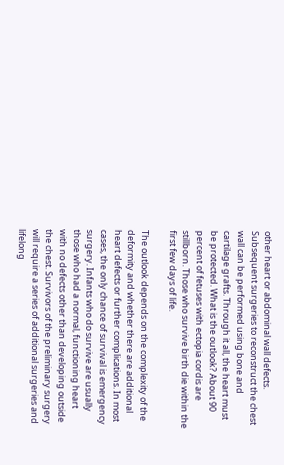other heart or abdominal wall defects. Subsequent surgeries to reconstruct the chest wall can be performed using bone and cartilage grafts. Through it all, the heart must be protected. What is the outlook? About 90 percent of fetuses with ectopia cordis are stillborn. Those who survive birth die within the first few days of life.

The outlook depends on the complexity of the deformity and whether there are additional heart defects or further complications. In most cases, the only chance of survival is emergency surgery. Infants who do survive are usually those who had a normal, functioning heart with no defects other than developing outside the chest. Survivors of the preliminary surgery will require a series of additional surgeries and lifelong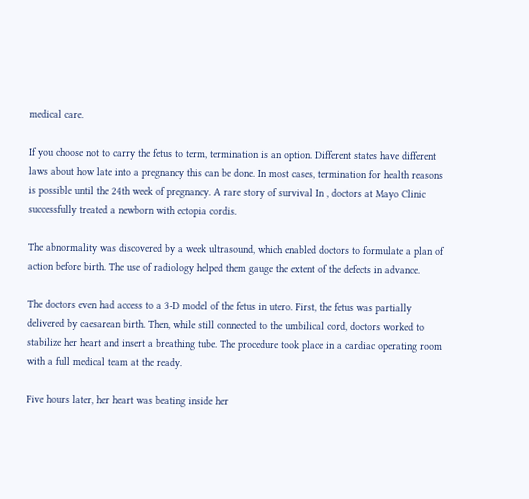medical care.

If you choose not to carry the fetus to term, termination is an option. Different states have different laws about how late into a pregnancy this can be done. In most cases, termination for health reasons is possible until the 24th week of pregnancy. A rare story of survival In , doctors at Mayo Clinic successfully treated a newborn with ectopia cordis.

The abnormality was discovered by a week ultrasound, which enabled doctors to formulate a plan of action before birth. The use of radiology helped them gauge the extent of the defects in advance.

The doctors even had access to a 3-D model of the fetus in utero. First, the fetus was partially delivered by caesarean birth. Then, while still connected to the umbilical cord, doctors worked to stabilize her heart and insert a breathing tube. The procedure took place in a cardiac operating room with a full medical team at the ready.

Five hours later, her heart was beating inside her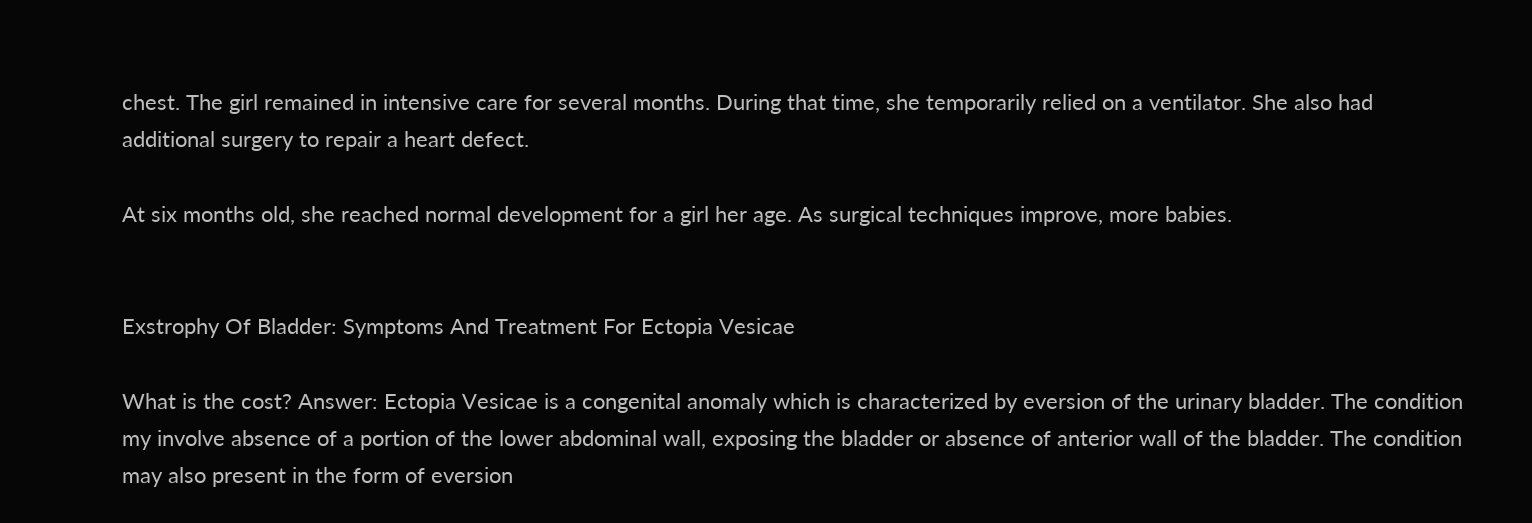chest. The girl remained in intensive care for several months. During that time, she temporarily relied on a ventilator. She also had additional surgery to repair a heart defect.

At six months old, she reached normal development for a girl her age. As surgical techniques improve, more babies.


Exstrophy Of Bladder: Symptoms And Treatment For Ectopia Vesicae

What is the cost? Answer: Ectopia Vesicae is a congenital anomaly which is characterized by eversion of the urinary bladder. The condition my involve absence of a portion of the lower abdominal wall, exposing the bladder or absence of anterior wall of the bladder. The condition may also present in the form of eversion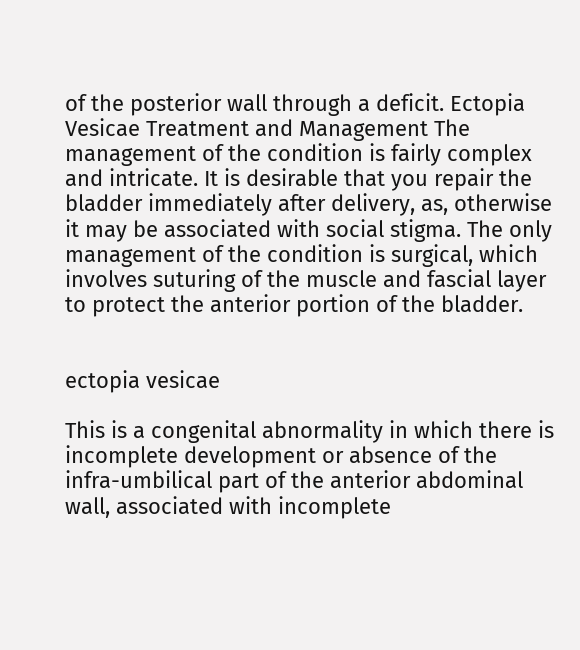of the posterior wall through a deficit. Ectopia Vesicae Treatment and Management The management of the condition is fairly complex and intricate. It is desirable that you repair the bladder immediately after delivery, as, otherwise it may be associated with social stigma. The only management of the condition is surgical, which involves suturing of the muscle and fascial layer to protect the anterior portion of the bladder.


ectopia vesicae

This is a congenital abnormality in which there is incomplete development or absence of the infra-umbilical part of the anterior abdominal wall, associated with incomplete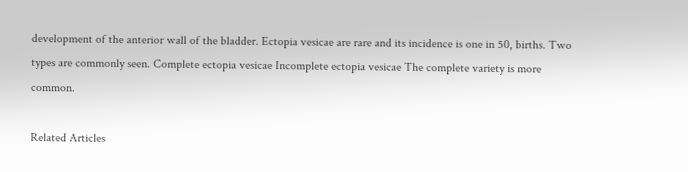development of the anterior wall of the bladder. Ectopia vesicae are rare and its incidence is one in 50, births. Two types are commonly seen. Complete ectopia vesicae Incomplete ectopia vesicae The complete variety is more common.

Related Articles